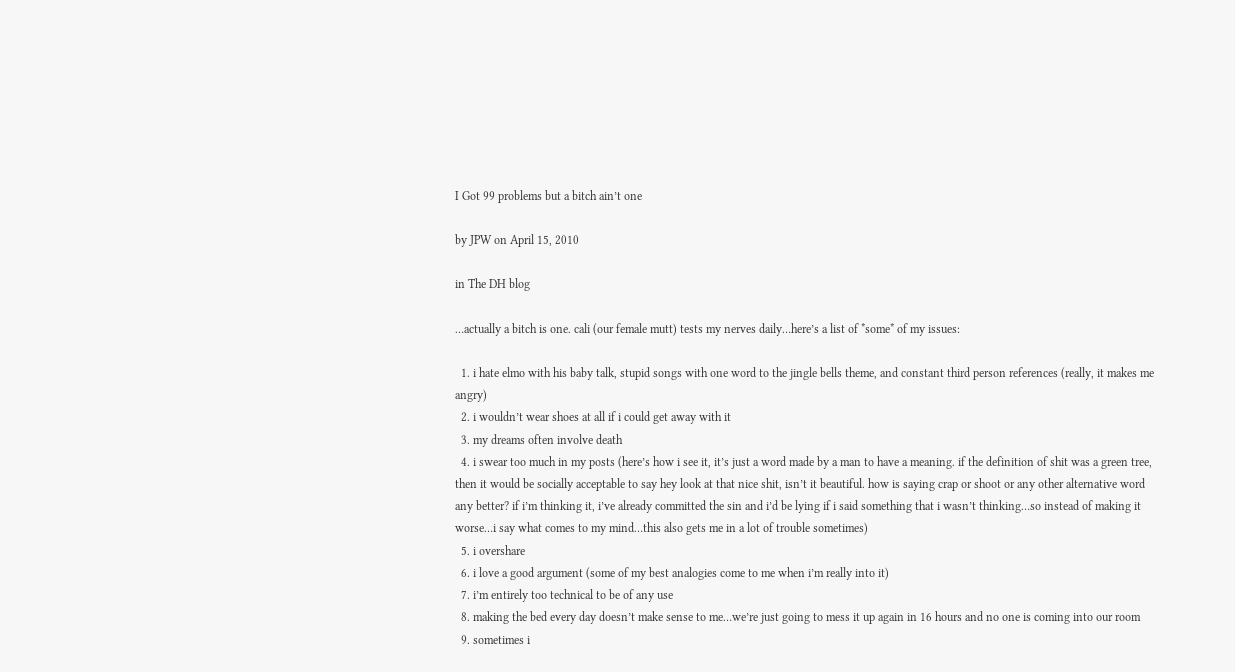I Got 99 problems but a bitch ain’t one

by JPW on April 15, 2010

in The DH blog

…actually a bitch is one. cali (our female mutt) tests my nerves daily…here’s a list of *some* of my issues:

  1. i hate elmo with his baby talk, stupid songs with one word to the jingle bells theme, and constant third person references (really, it makes me angry)
  2. i wouldn’t wear shoes at all if i could get away with it
  3. my dreams often involve death
  4. i swear too much in my posts (here’s how i see it, it’s just a word made by a man to have a meaning. if the definition of shit was a green tree, then it would be socially acceptable to say hey look at that nice shit, isn’t it beautiful. how is saying crap or shoot or any other alternative word any better? if i’m thinking it, i’ve already committed the sin and i’d be lying if i said something that i wasn’t thinking…so instead of making it worse…i say what comes to my mind…this also gets me in a lot of trouble sometimes)
  5. i overshare
  6. i love a good argument (some of my best analogies come to me when i’m really into it)
  7. i’m entirely too technical to be of any use
  8. making the bed every day doesn’t make sense to me…we’re just going to mess it up again in 16 hours and no one is coming into our room
  9. sometimes i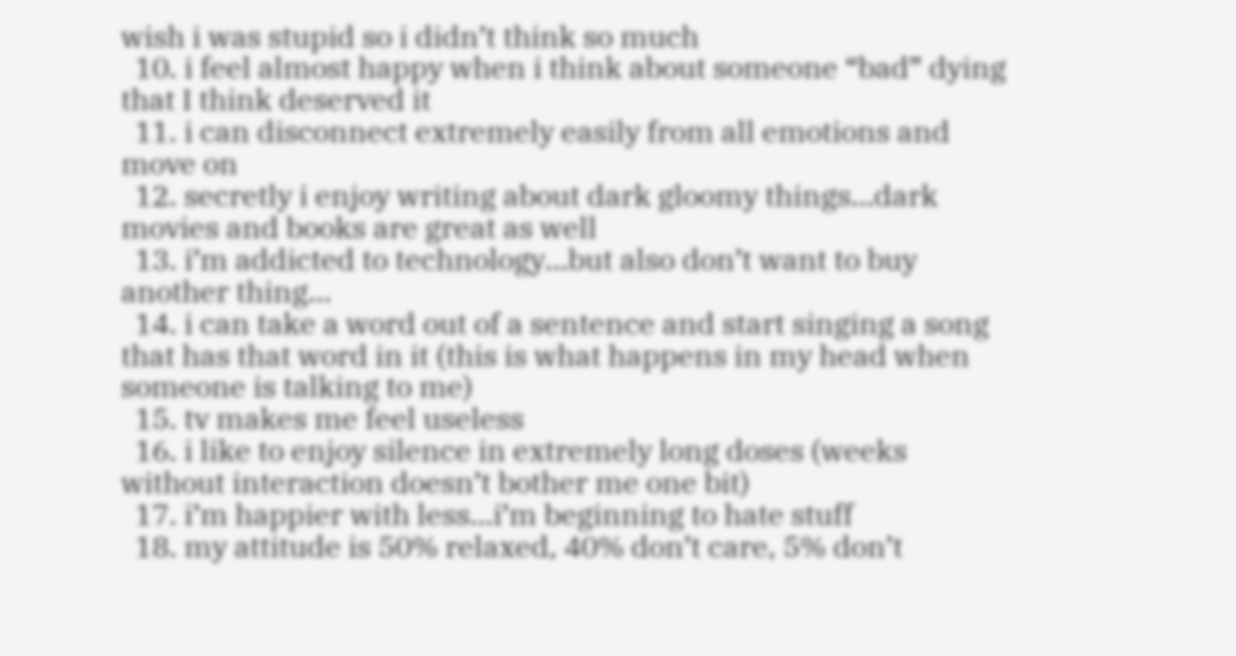wish i was stupid so i didn’t think so much
  10. i feel almost happy when i think about someone “bad” dying that I think deserved it
  11. i can disconnect extremely easily from all emotions and move on
  12. secretly i enjoy writing about dark gloomy things…dark movies and books are great as well
  13. i’m addicted to technology…but also don’t want to buy another thing…
  14. i can take a word out of a sentence and start singing a song that has that word in it (this is what happens in my head when someone is talking to me)
  15. tv makes me feel useless
  16. i like to enjoy silence in extremely long doses (weeks without interaction doesn’t bother me one bit)
  17. i’m happier with less…i’m beginning to hate stuff
  18. my attitude is 50% relaxed, 40% don’t care, 5% don’t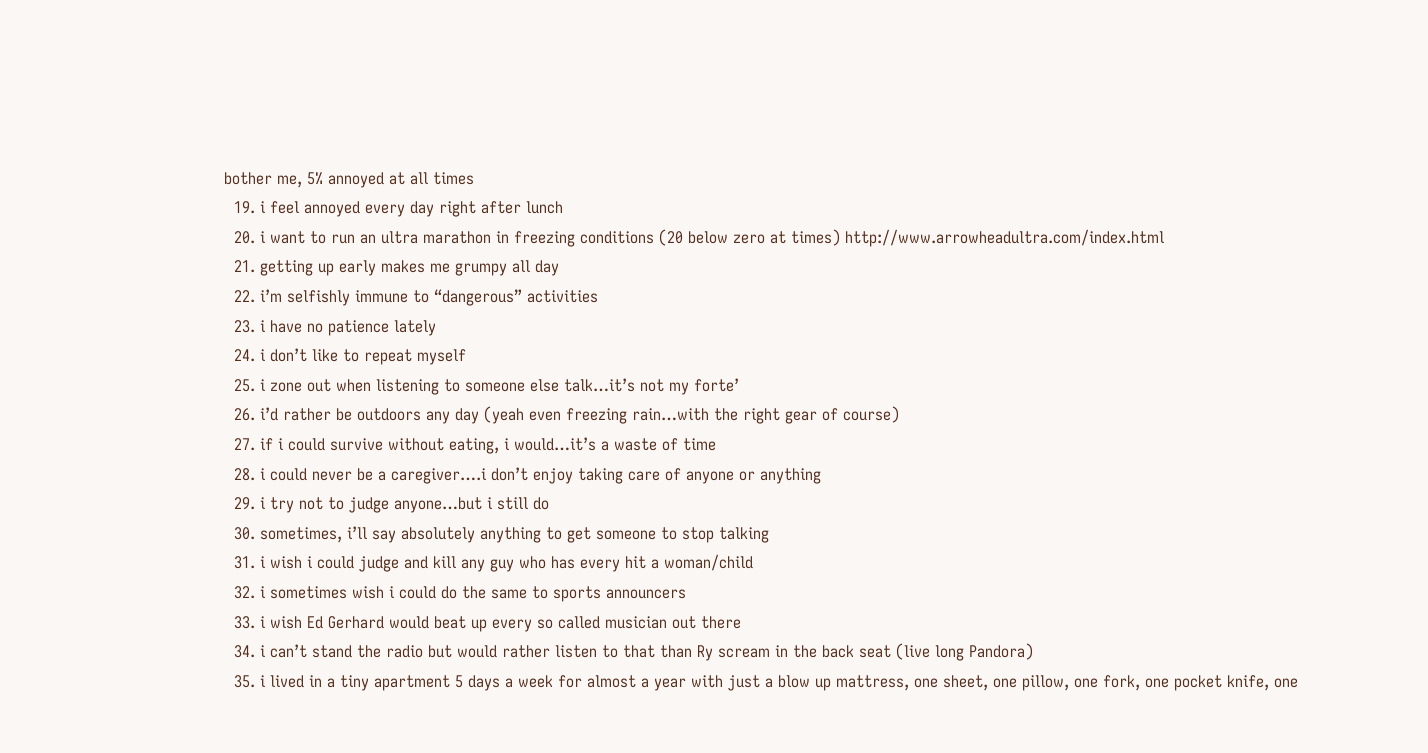bother me, 5% annoyed at all times
  19. i feel annoyed every day right after lunch
  20. i want to run an ultra marathon in freezing conditions (20 below zero at times) http://www.arrowheadultra.com/index.html
  21. getting up early makes me grumpy all day
  22. i’m selfishly immune to “dangerous” activities
  23. i have no patience lately
  24. i don’t like to repeat myself
  25. i zone out when listening to someone else talk…it’s not my forte’
  26. i’d rather be outdoors any day (yeah even freezing rain…with the right gear of course)
  27. if i could survive without eating, i would…it’s a waste of time
  28. i could never be a caregiver….i don’t enjoy taking care of anyone or anything
  29. i try not to judge anyone…but i still do
  30. sometimes, i’ll say absolutely anything to get someone to stop talking
  31. i wish i could judge and kill any guy who has every hit a woman/child
  32. i sometimes wish i could do the same to sports announcers
  33. i wish Ed Gerhard would beat up every so called musician out there
  34. i can’t stand the radio but would rather listen to that than Ry scream in the back seat (live long Pandora)
  35. i lived in a tiny apartment 5 days a week for almost a year with just a blow up mattress, one sheet, one pillow, one fork, one pocket knife, one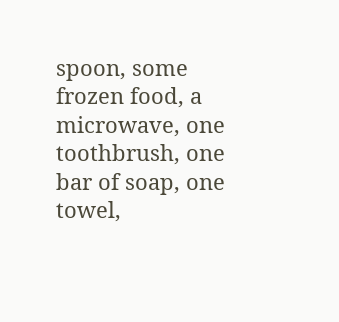spoon, some frozen food, a microwave, one toothbrush, one bar of soap, one towel,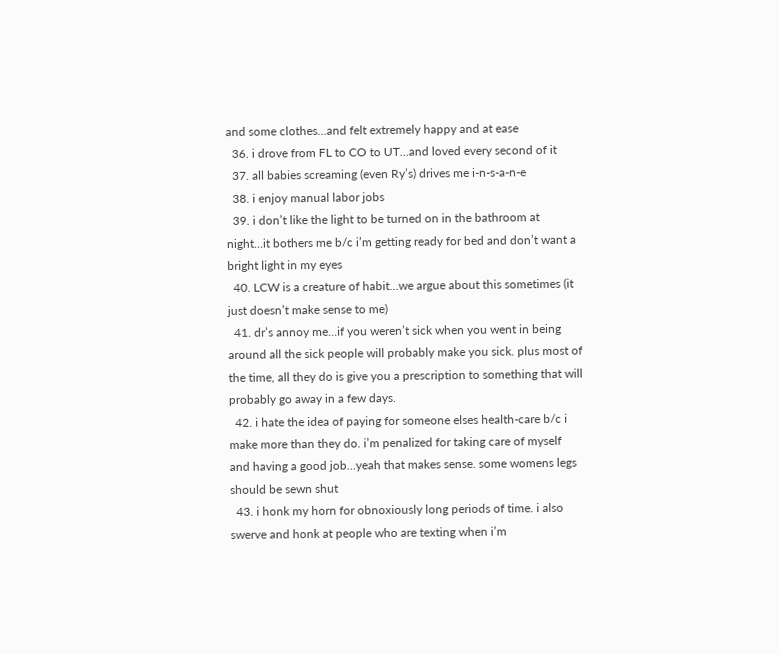and some clothes…and felt extremely happy and at ease
  36. i drove from FL to CO to UT…and loved every second of it
  37. all babies screaming (even Ry’s) drives me i-n-s-a-n-e
  38. i enjoy manual labor jobs
  39. i don’t like the light to be turned on in the bathroom at night…it bothers me b/c i’m getting ready for bed and don’t want a bright light in my eyes
  40. LCW is a creature of habit…we argue about this sometimes (it just doesn’t make sense to me)
  41. dr’s annoy me…if you weren’t sick when you went in being around all the sick people will probably make you sick. plus most of the time, all they do is give you a prescription to something that will probably go away in a few days.
  42. i hate the idea of paying for someone elses health-care b/c i make more than they do. i’m penalized for taking care of myself and having a good job…yeah that makes sense. some womens legs should be sewn shut
  43. i honk my horn for obnoxiously long periods of time. i also swerve and honk at people who are texting when i’m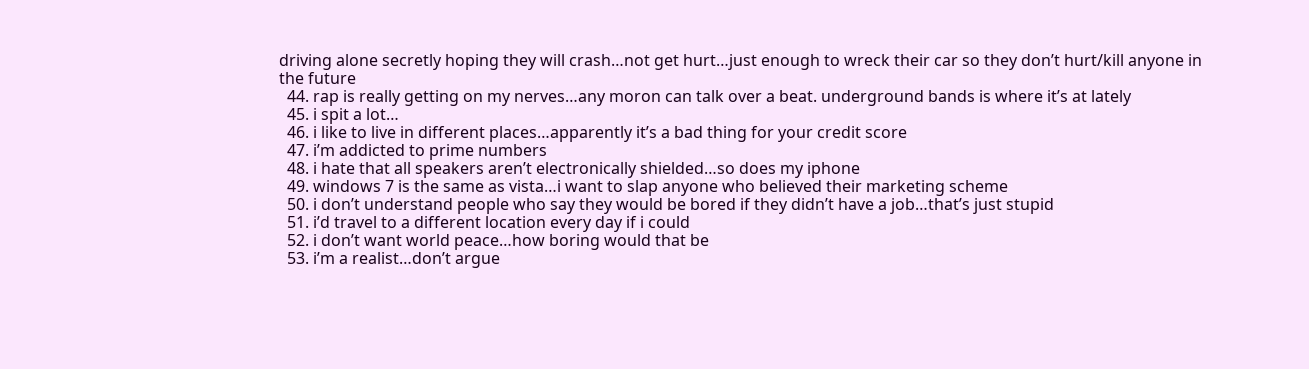driving alone secretly hoping they will crash…not get hurt…just enough to wreck their car so they don’t hurt/kill anyone in the future
  44. rap is really getting on my nerves…any moron can talk over a beat. underground bands is where it’s at lately
  45. i spit a lot…
  46. i like to live in different places…apparently it’s a bad thing for your credit score
  47. i’m addicted to prime numbers
  48. i hate that all speakers aren’t electronically shielded…so does my iphone
  49. windows 7 is the same as vista…i want to slap anyone who believed their marketing scheme
  50. i don’t understand people who say they would be bored if they didn’t have a job…that’s just stupid
  51. i’d travel to a different location every day if i could
  52. i don’t want world peace…how boring would that be
  53. i’m a realist…don’t argue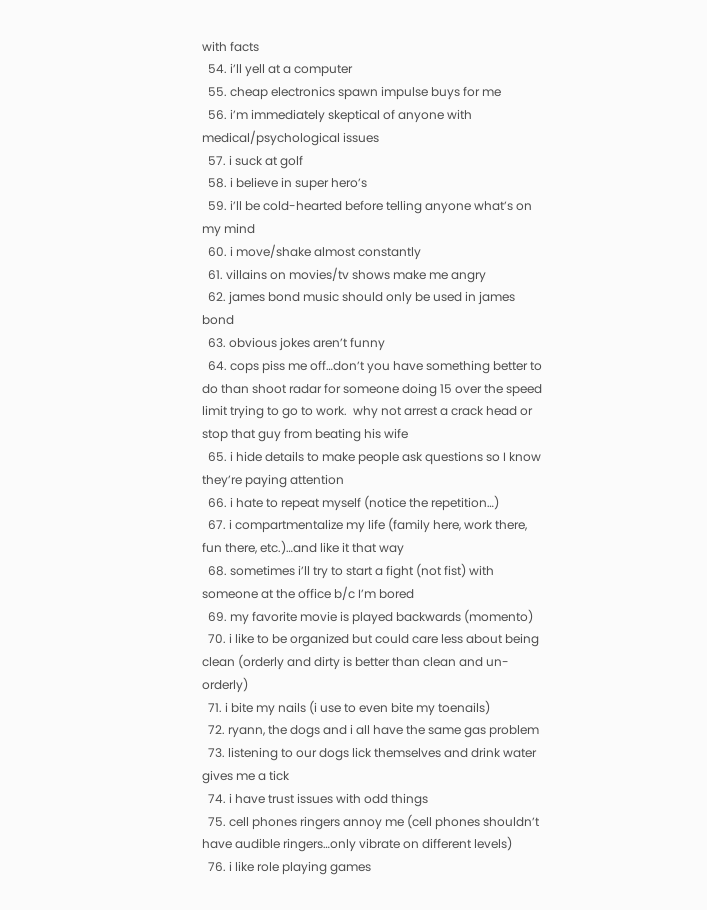with facts
  54. i’ll yell at a computer
  55. cheap electronics spawn impulse buys for me
  56. i’m immediately skeptical of anyone with medical/psychological issues
  57. i suck at golf
  58. i believe in super hero’s
  59. i’ll be cold-hearted before telling anyone what’s on my mind
  60. i move/shake almost constantly
  61. villains on movies/tv shows make me angry
  62. james bond music should only be used in james bond
  63. obvious jokes aren’t funny
  64. cops piss me off…don’t you have something better to do than shoot radar for someone doing 15 over the speed limit trying to go to work.  why not arrest a crack head or stop that guy from beating his wife
  65. i hide details to make people ask questions so I know they’re paying attention
  66. i hate to repeat myself (notice the repetition…)
  67. i compartmentalize my life (family here, work there, fun there, etc.)…and like it that way
  68. sometimes i’ll try to start a fight (not fist) with someone at the office b/c I’m bored
  69. my favorite movie is played backwards (momento)
  70. i like to be organized but could care less about being clean (orderly and dirty is better than clean and un-orderly)
  71. i bite my nails (i use to even bite my toenails)
  72. ryann, the dogs and i all have the same gas problem
  73. listening to our dogs lick themselves and drink water gives me a tick
  74. i have trust issues with odd things
  75. cell phones ringers annoy me (cell phones shouldn’t have audible ringers…only vibrate on different levels)
  76. i like role playing games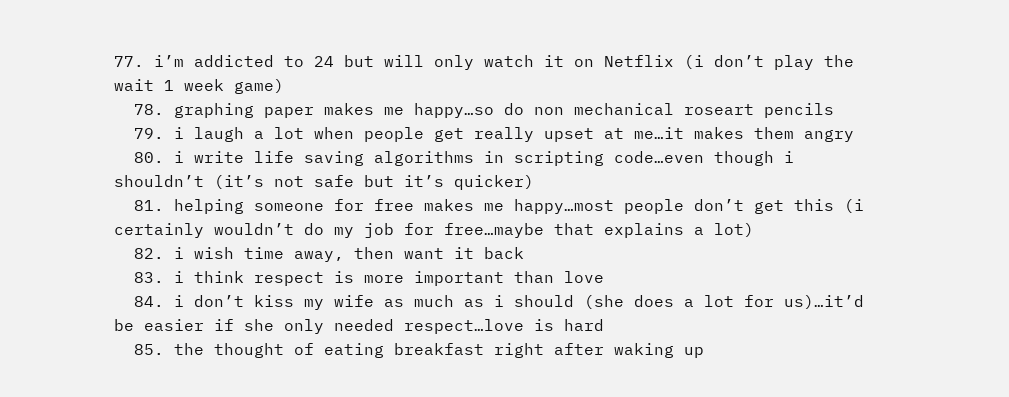77. i’m addicted to 24 but will only watch it on Netflix (i don’t play the wait 1 week game)
  78. graphing paper makes me happy…so do non mechanical roseart pencils
  79. i laugh a lot when people get really upset at me…it makes them angry
  80. i write life saving algorithms in scripting code…even though i shouldn’t (it’s not safe but it’s quicker)
  81. helping someone for free makes me happy…most people don’t get this (i certainly wouldn’t do my job for free…maybe that explains a lot)
  82. i wish time away, then want it back
  83. i think respect is more important than love
  84. i don’t kiss my wife as much as i should (she does a lot for us)…it’d be easier if she only needed respect…love is hard
  85. the thought of eating breakfast right after waking up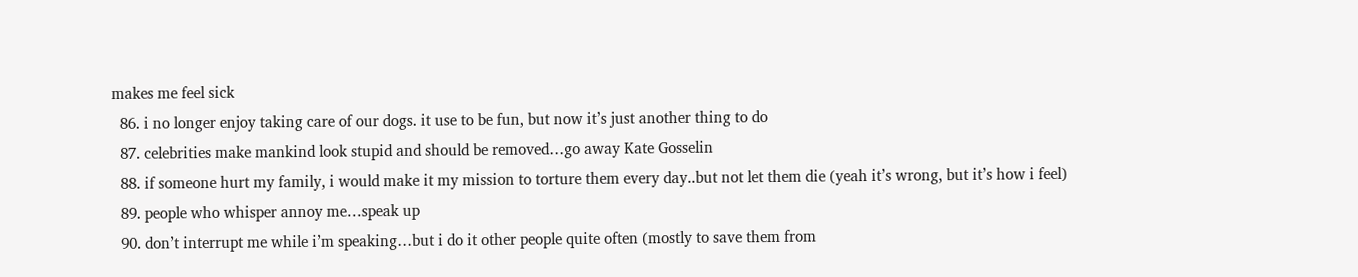makes me feel sick
  86. i no longer enjoy taking care of our dogs. it use to be fun, but now it’s just another thing to do
  87. celebrities make mankind look stupid and should be removed…go away Kate Gosselin
  88. if someone hurt my family, i would make it my mission to torture them every day..but not let them die (yeah it’s wrong, but it’s how i feel)
  89. people who whisper annoy me…speak up
  90. don’t interrupt me while i’m speaking…but i do it other people quite often (mostly to save them from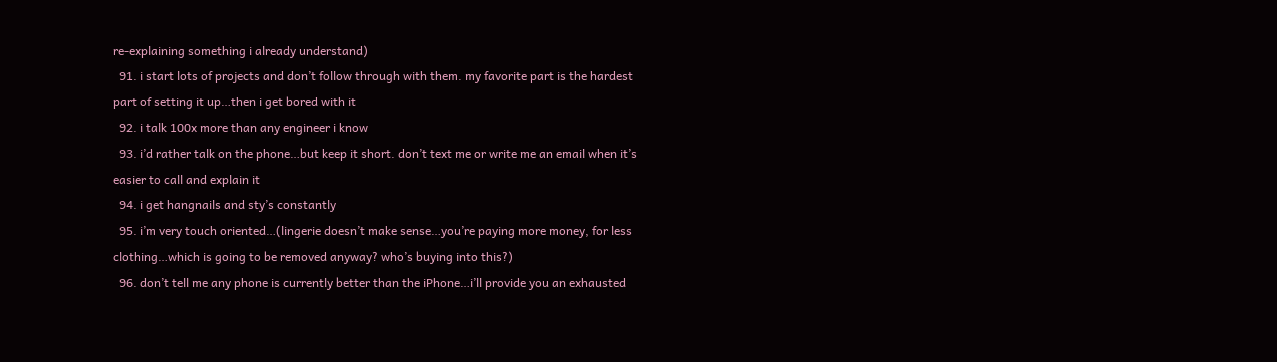re-explaining something i already understand)
  91. i start lots of projects and don’t follow through with them. my favorite part is the hardest part of setting it up…then i get bored with it
  92. i talk 100x more than any engineer i know
  93. i’d rather talk on the phone…but keep it short. don’t text me or write me an email when it’s easier to call and explain it
  94. i get hangnails and sty’s constantly
  95. i’m very touch oriented…(lingerie doesn’t make sense…you’re paying more money, for less clothing…which is going to be removed anyway? who’s buying into this?)
  96. don’t tell me any phone is currently better than the iPhone…i’ll provide you an exhausted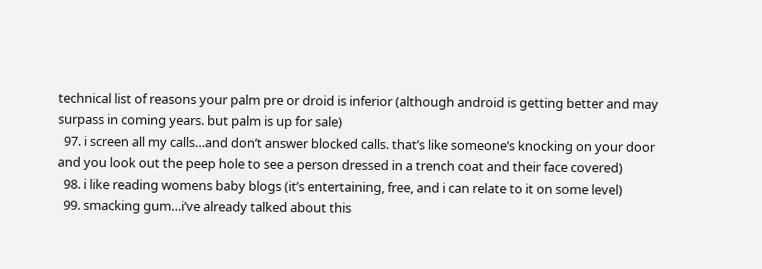technical list of reasons your palm pre or droid is inferior (although android is getting better and may surpass in coming years. but palm is up for sale)
  97. i screen all my calls…and don’t answer blocked calls. that’s like someone’s knocking on your door and you look out the peep hole to see a person dressed in a trench coat and their face covered)
  98. i like reading womens baby blogs (it’s entertaining, free, and i can relate to it on some level)
  99. smacking gum…i’ve already talked about this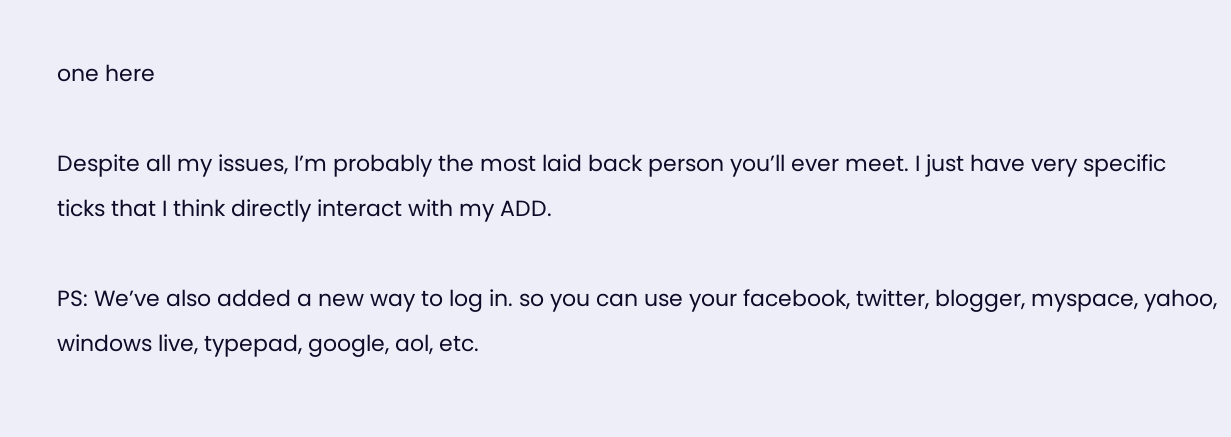one here

Despite all my issues, I’m probably the most laid back person you’ll ever meet. I just have very specific ticks that I think directly interact with my ADD.

PS: We’ve also added a new way to log in. so you can use your facebook, twitter, blogger, myspace, yahoo, windows live, typepad, google, aol, etc.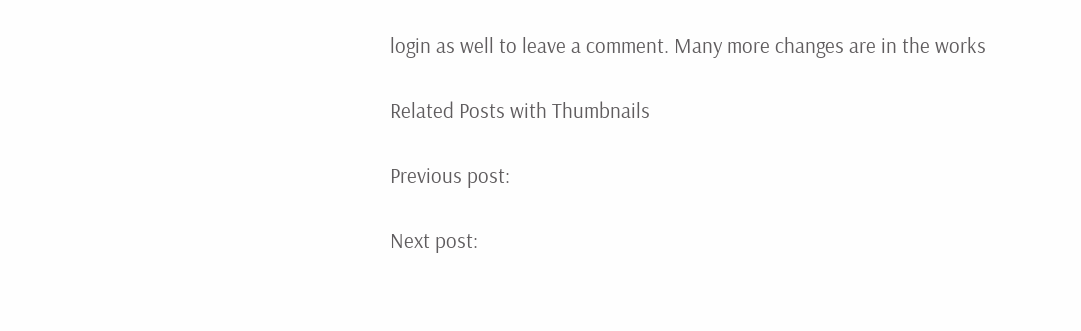login as well to leave a comment. Many more changes are in the works

Related Posts with Thumbnails

Previous post:

Next post: